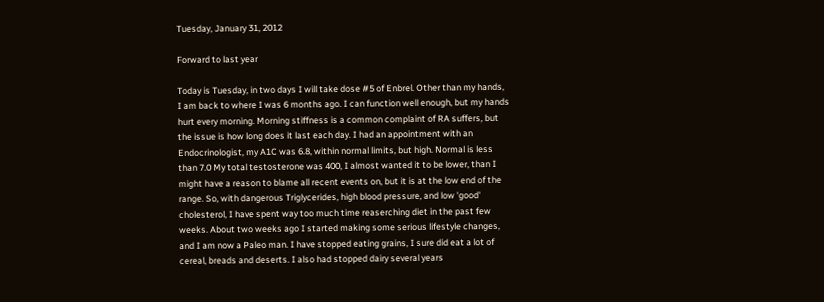Tuesday, January 31, 2012

Forward to last year

Today is Tuesday, in two days I will take dose #5 of Enbrel. Other than my hands, I am back to where I was 6 months ago. I can function well enough, but my hands hurt every morning. Morning stiffness is a common complaint of RA suffers, but the issue is how long does it last each day. I had an appointment with an Endocrinologist, my A1C was 6.8, within normal limits, but high. Normal is less than 7.0 My total testosterone was 400, I almost wanted it to be lower, than I might have a reason to blame all recent events on, but it is at the low end of the range. So, with dangerous Triglycerides, high blood pressure, and low 'good' cholesterol, I have spent way too much time reaserching diet in the past few weeks. About two weeks ago I started making some serious lifestyle changes, and I am now a Paleo man. I have stopped eating grains, I sure did eat a lot of cereal, breads and deserts. I also had stopped dairy several years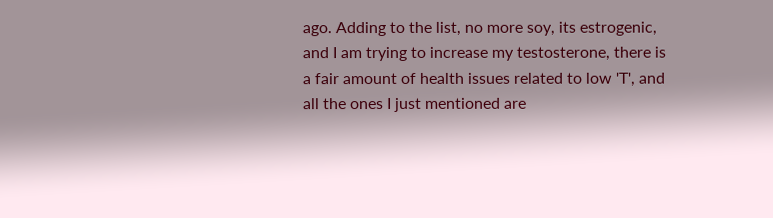ago. Adding to the list, no more soy, its estrogenic, and I am trying to increase my testosterone, there is a fair amount of health issues related to low 'T', and all the ones I just mentioned are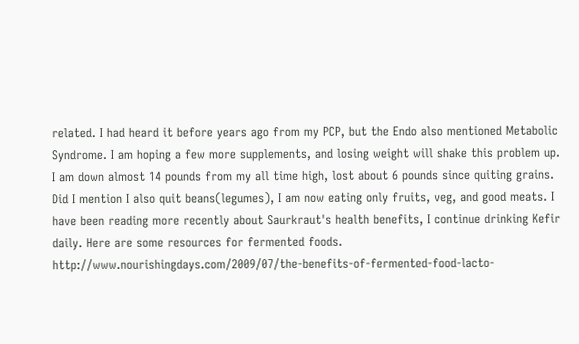related. I had heard it before years ago from my PCP, but the Endo also mentioned Metabolic Syndrome. I am hoping a few more supplements, and losing weight will shake this problem up. I am down almost 14 pounds from my all time high, lost about 6 pounds since quiting grains. Did I mention I also quit beans(legumes), I am now eating only fruits, veg, and good meats. I have been reading more recently about Saurkraut's health benefits, I continue drinking Kefir daily. Here are some resources for fermented foods. http://www.nourishingdays.com/2009/07/the-benefits-of-fermented-food-lacto-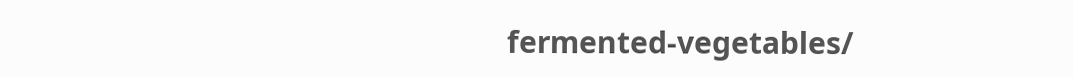fermented-vegetables/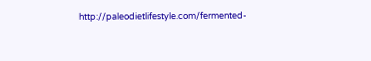http://paleodietlifestyle.com/fermented-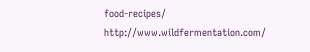food-recipes/ http://www.wildfermentation.com/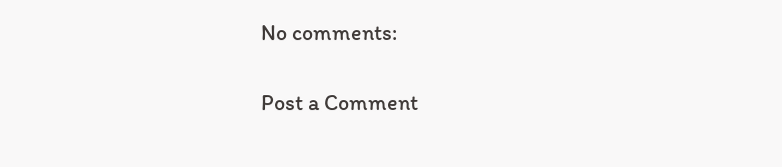No comments:

Post a Comment